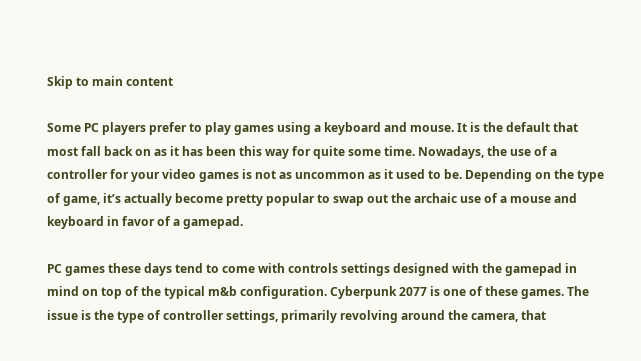Skip to main content

Some PC players prefer to play games using a keyboard and mouse. It is the default that most fall back on as it has been this way for quite some time. Nowadays, the use of a controller for your video games is not as uncommon as it used to be. Depending on the type of game, it’s actually become pretty popular to swap out the archaic use of a mouse and keyboard in favor of a gamepad.

PC games these days tend to come with controls settings designed with the gamepad in mind on top of the typical m&b configuration. Cyberpunk 2077 is one of these games. The issue is the type of controller settings, primarily revolving around the camera, that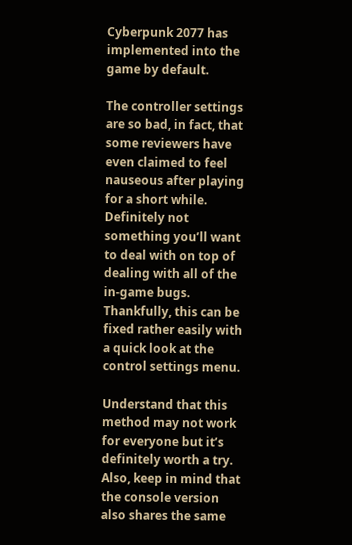Cyberpunk 2077 has implemented into the game by default.

The controller settings are so bad, in fact, that some reviewers have even claimed to feel nauseous after playing for a short while. Definitely not something you’ll want to deal with on top of dealing with all of the in-game bugs. Thankfully, this can be fixed rather easily with a quick look at the control settings menu.

Understand that this method may not work for everyone but it’s definitely worth a try. Also, keep in mind that the console version also shares the same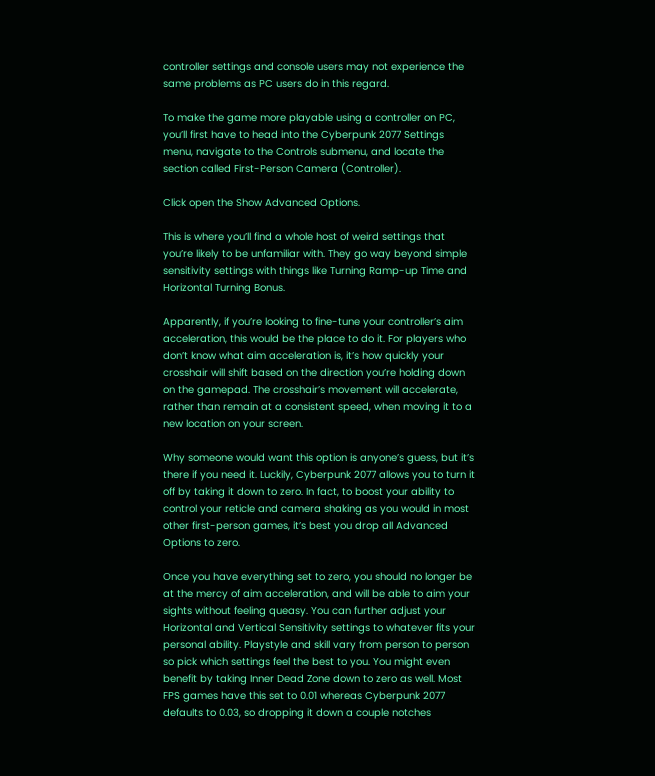controller settings and console users may not experience the same problems as PC users do in this regard.

To make the game more playable using a controller on PC, you’ll first have to head into the Cyberpunk 2077 Settings menu, navigate to the Controls submenu, and locate the section called First-Person Camera (Controller).

Click open the Show Advanced Options.

This is where you’ll find a whole host of weird settings that you’re likely to be unfamiliar with. They go way beyond simple sensitivity settings with things like Turning Ramp-up Time and Horizontal Turning Bonus.

Apparently, if you’re looking to fine-tune your controller’s aim acceleration, this would be the place to do it. For players who don’t know what aim acceleration is, it’s how quickly your crosshair will shift based on the direction you’re holding down on the gamepad. The crosshair’s movement will accelerate, rather than remain at a consistent speed, when moving it to a new location on your screen.

Why someone would want this option is anyone’s guess, but it’s there if you need it. Luckily, Cyberpunk 2077 allows you to turn it off by taking it down to zero. In fact, to boost your ability to control your reticle and camera shaking as you would in most other first-person games, it’s best you drop all Advanced Options to zero.

Once you have everything set to zero, you should no longer be at the mercy of aim acceleration, and will be able to aim your sights without feeling queasy. You can further adjust your Horizontal and Vertical Sensitivity settings to whatever fits your personal ability. Playstyle and skill vary from person to person so pick which settings feel the best to you. You might even benefit by taking Inner Dead Zone down to zero as well. Most FPS games have this set to 0.01 whereas Cyberpunk 2077 defaults to 0.03, so dropping it down a couple notches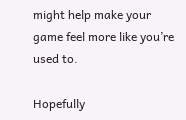might help make your game feel more like you’re used to.

Hopefully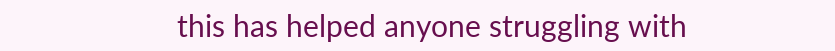this has helped anyone struggling with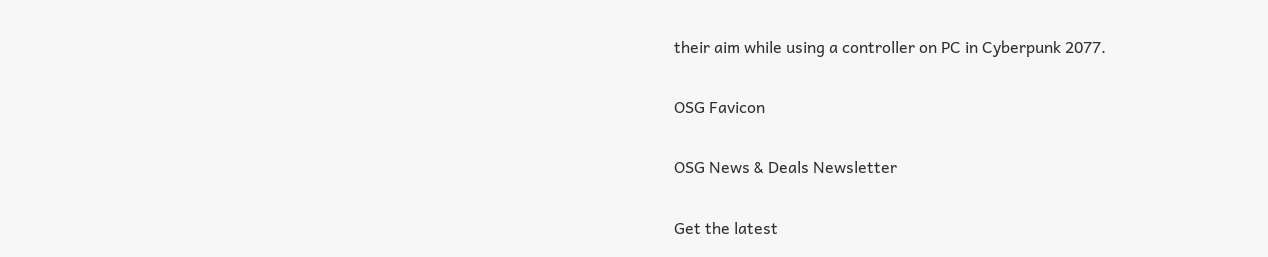their aim while using a controller on PC in Cyberpunk 2077.

OSG Favicon

OSG News & Deals Newsletter

Get the latest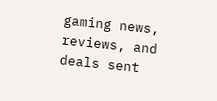gaming news, reviews, and deals sent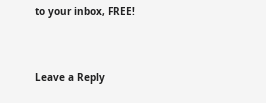to your inbox, FREE!


Leave a Reply